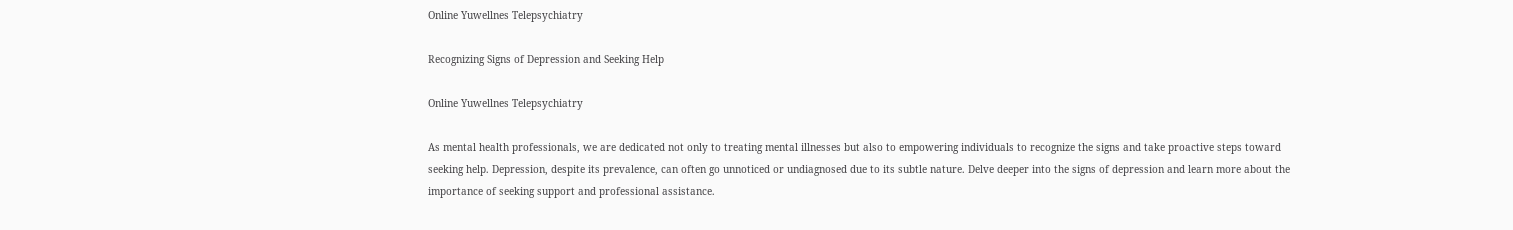Online Yuwellnes Telepsychiatry

Recognizing Signs of Depression and Seeking Help

Online Yuwellnes Telepsychiatry

As mental health professionals, we are dedicated not only to treating mental illnesses but also to empowering individuals to recognize the signs and take proactive steps toward seeking help. Depression, despite its prevalence, can often go unnoticed or undiagnosed due to its subtle nature. Delve deeper into the signs of depression and learn more about the importance of seeking support and professional assistance.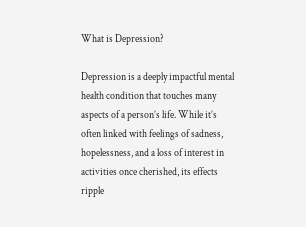What is Depression?

Depression is a deeply impactful mental health condition that touches many aspects of a person’s life. While it’s often linked with feelings of sadness, hopelessness, and a loss of interest in activities once cherished, its effects ripple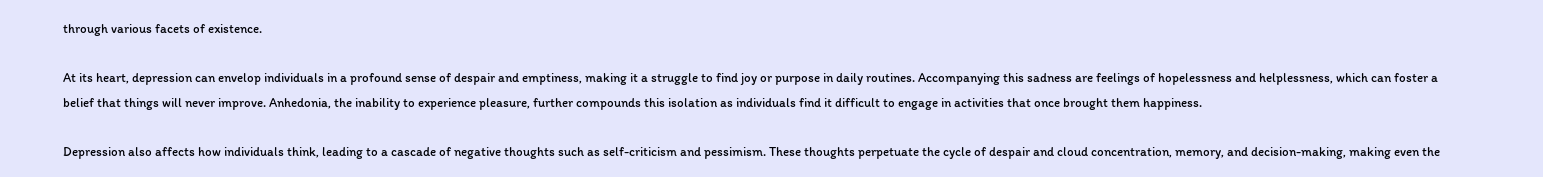through various facets of existence.

At its heart, depression can envelop individuals in a profound sense of despair and emptiness, making it a struggle to find joy or purpose in daily routines. Accompanying this sadness are feelings of hopelessness and helplessness, which can foster a belief that things will never improve. Anhedonia, the inability to experience pleasure, further compounds this isolation as individuals find it difficult to engage in activities that once brought them happiness.

Depression also affects how individuals think, leading to a cascade of negative thoughts such as self-criticism and pessimism. These thoughts perpetuate the cycle of despair and cloud concentration, memory, and decision-making, making even the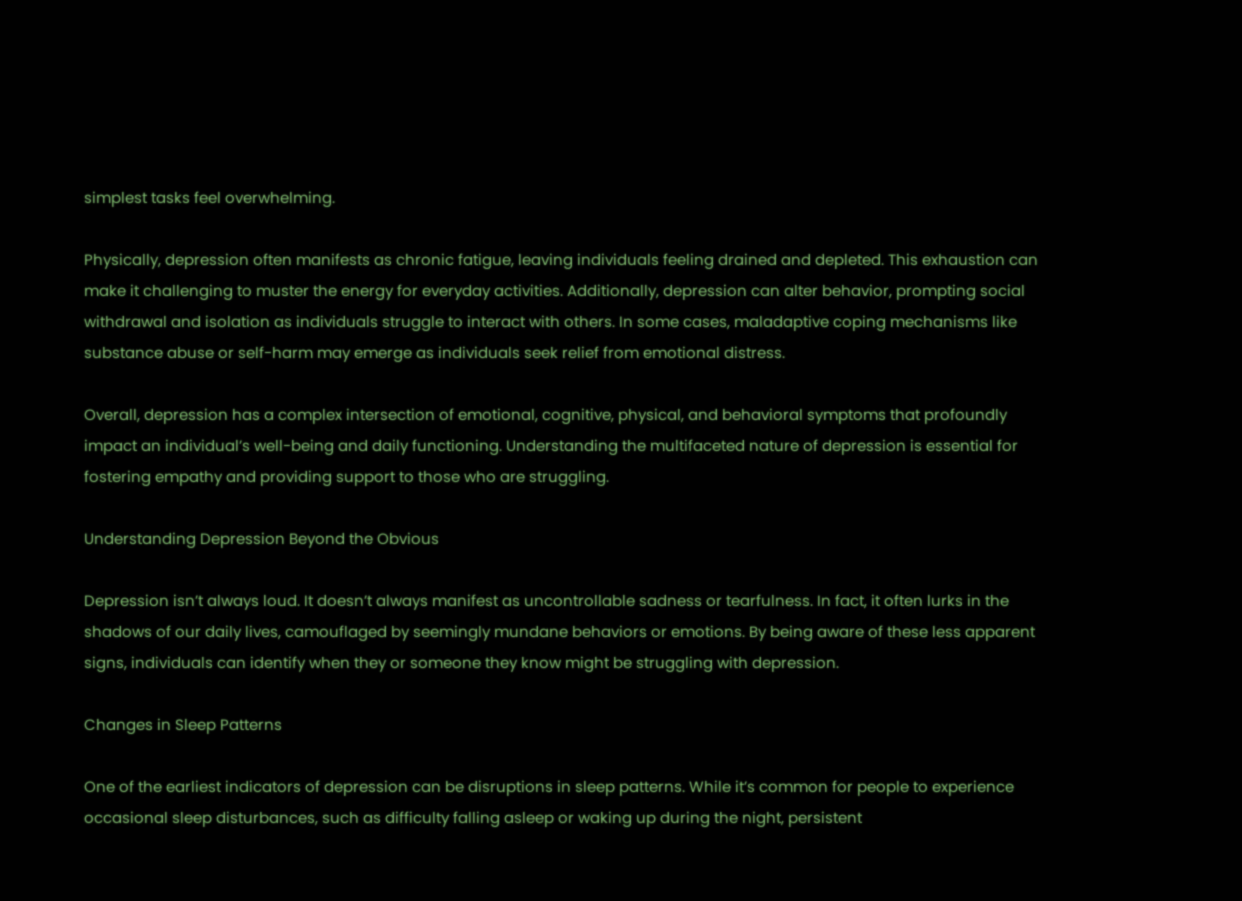simplest tasks feel overwhelming.

Physically, depression often manifests as chronic fatigue, leaving individuals feeling drained and depleted. This exhaustion can make it challenging to muster the energy for everyday activities. Additionally, depression can alter behavior, prompting social withdrawal and isolation as individuals struggle to interact with others. In some cases, maladaptive coping mechanisms like substance abuse or self-harm may emerge as individuals seek relief from emotional distress.

Overall, depression has a complex intersection of emotional, cognitive, physical, and behavioral symptoms that profoundly impact an individual’s well-being and daily functioning. Understanding the multifaceted nature of depression is essential for fostering empathy and providing support to those who are struggling.

Understanding Depression Beyond the Obvious

Depression isn’t always loud. It doesn’t always manifest as uncontrollable sadness or tearfulness. In fact, it often lurks in the shadows of our daily lives, camouflaged by seemingly mundane behaviors or emotions. By being aware of these less apparent signs, individuals can identify when they or someone they know might be struggling with depression.

Changes in Sleep Patterns

One of the earliest indicators of depression can be disruptions in sleep patterns. While it’s common for people to experience occasional sleep disturbances, such as difficulty falling asleep or waking up during the night, persistent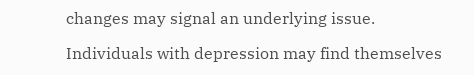changes may signal an underlying issue.

Individuals with depression may find themselves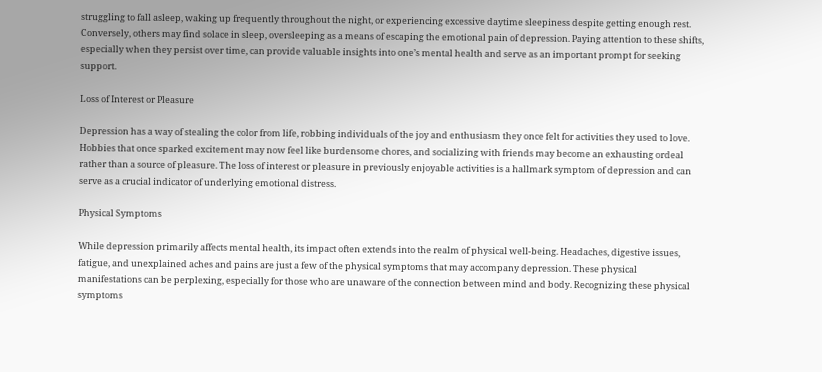struggling to fall asleep, waking up frequently throughout the night, or experiencing excessive daytime sleepiness despite getting enough rest. Conversely, others may find solace in sleep, oversleeping as a means of escaping the emotional pain of depression. Paying attention to these shifts, especially when they persist over time, can provide valuable insights into one’s mental health and serve as an important prompt for seeking support.

Loss of Interest or Pleasure

Depression has a way of stealing the color from life, robbing individuals of the joy and enthusiasm they once felt for activities they used to love. Hobbies that once sparked excitement may now feel like burdensome chores, and socializing with friends may become an exhausting ordeal rather than a source of pleasure. The loss of interest or pleasure in previously enjoyable activities is a hallmark symptom of depression and can serve as a crucial indicator of underlying emotional distress.

Physical Symptoms

While depression primarily affects mental health, its impact often extends into the realm of physical well-being. Headaches, digestive issues, fatigue, and unexplained aches and pains are just a few of the physical symptoms that may accompany depression. These physical manifestations can be perplexing, especially for those who are unaware of the connection between mind and body. Recognizing these physical symptoms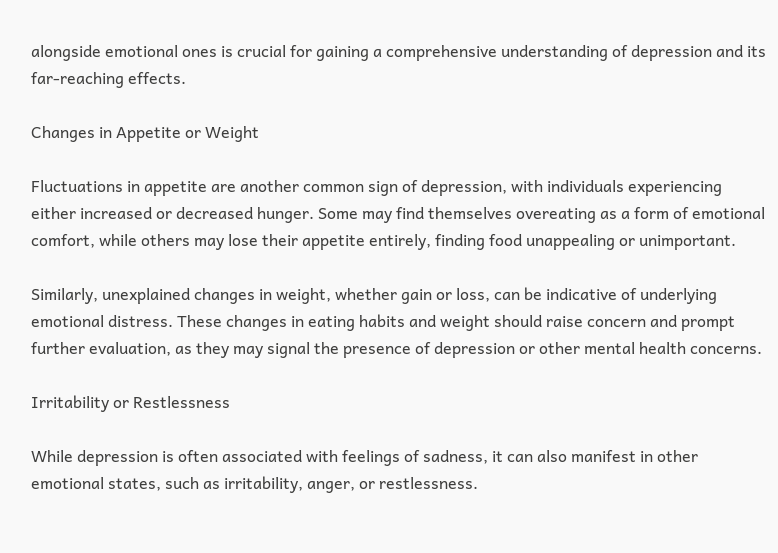alongside emotional ones is crucial for gaining a comprehensive understanding of depression and its far-reaching effects.

Changes in Appetite or Weight

Fluctuations in appetite are another common sign of depression, with individuals experiencing either increased or decreased hunger. Some may find themselves overeating as a form of emotional comfort, while others may lose their appetite entirely, finding food unappealing or unimportant.

Similarly, unexplained changes in weight, whether gain or loss, can be indicative of underlying emotional distress. These changes in eating habits and weight should raise concern and prompt further evaluation, as they may signal the presence of depression or other mental health concerns.

Irritability or Restlessness

While depression is often associated with feelings of sadness, it can also manifest in other emotional states, such as irritability, anger, or restlessness.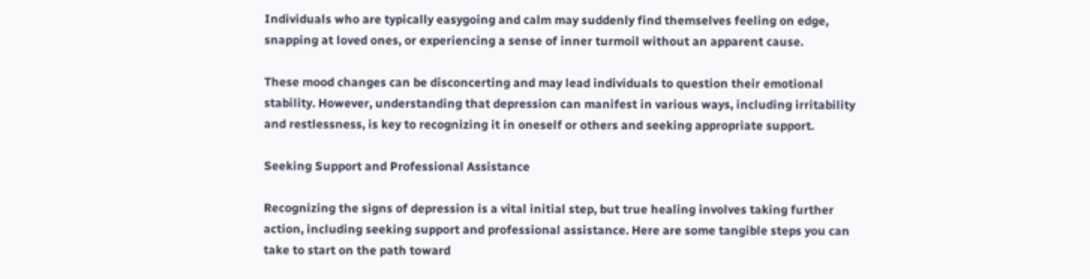Individuals who are typically easygoing and calm may suddenly find themselves feeling on edge, snapping at loved ones, or experiencing a sense of inner turmoil without an apparent cause.

These mood changes can be disconcerting and may lead individuals to question their emotional stability. However, understanding that depression can manifest in various ways, including irritability and restlessness, is key to recognizing it in oneself or others and seeking appropriate support.

Seeking Support and Professional Assistance

Recognizing the signs of depression is a vital initial step, but true healing involves taking further action, including seeking support and professional assistance. Here are some tangible steps you can take to start on the path toward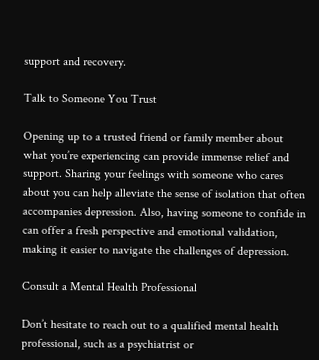support and recovery.

Talk to Someone You Trust

Opening up to a trusted friend or family member about what you’re experiencing can provide immense relief and support. Sharing your feelings with someone who cares about you can help alleviate the sense of isolation that often accompanies depression. Also, having someone to confide in can offer a fresh perspective and emotional validation, making it easier to navigate the challenges of depression.

Consult a Mental Health Professional

Don’t hesitate to reach out to a qualified mental health professional, such as a psychiatrist or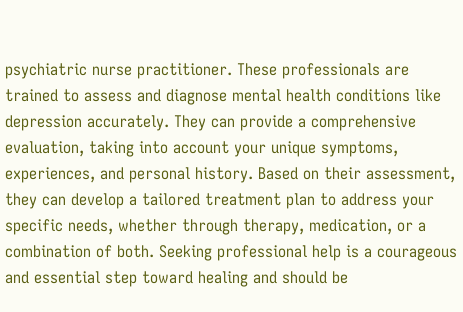psychiatric nurse practitioner. These professionals are trained to assess and diagnose mental health conditions like depression accurately. They can provide a comprehensive evaluation, taking into account your unique symptoms, experiences, and personal history. Based on their assessment, they can develop a tailored treatment plan to address your specific needs, whether through therapy, medication, or a combination of both. Seeking professional help is a courageous and essential step toward healing and should be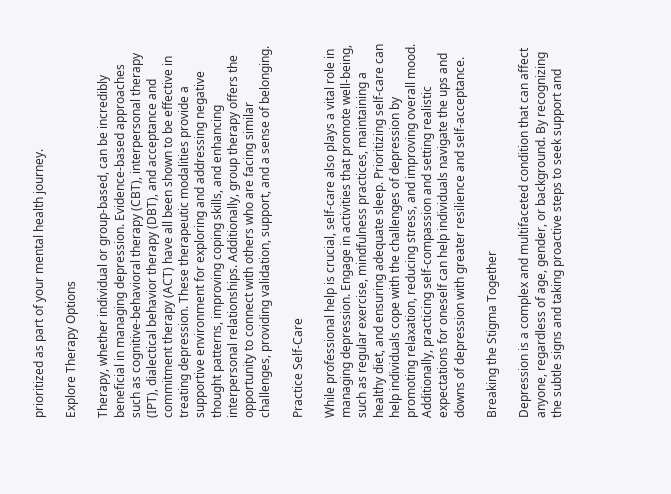prioritized as part of your mental health journey.

Explore Therapy Options

Therapy, whether individual or group-based, can be incredibly beneficial in managing depression. Evidence-based approaches such as cognitive-behavioral therapy (CBT), interpersonal therapy (IPT), dialectical behavior therapy (DBT), and acceptance and commitment therapy (ACT) have all been shown to be effective in treating depression. These therapeutic modalities provide a supportive environment for exploring and addressing negative thought patterns, improving coping skills, and enhancing interpersonal relationships. Additionally, group therapy offers the opportunity to connect with others who are facing similar challenges, providing validation, support, and a sense of belonging.

Practice Self-Care

While professional help is crucial, self-care also plays a vital role in managing depression. Engage in activities that promote well-being, such as regular exercise, mindfulness practices, maintaining a healthy diet, and ensuring adequate sleep. Prioritizing self-care can help individuals cope with the challenges of depression by promoting relaxation, reducing stress, and improving overall mood. Additionally, practicing self-compassion and setting realistic expectations for oneself can help individuals navigate the ups and downs of depression with greater resilience and self-acceptance.

Breaking the Stigma Together

Depression is a complex and multifaceted condition that can affect anyone, regardless of age, gender, or background. By recognizing the subtle signs and taking proactive steps to seek support and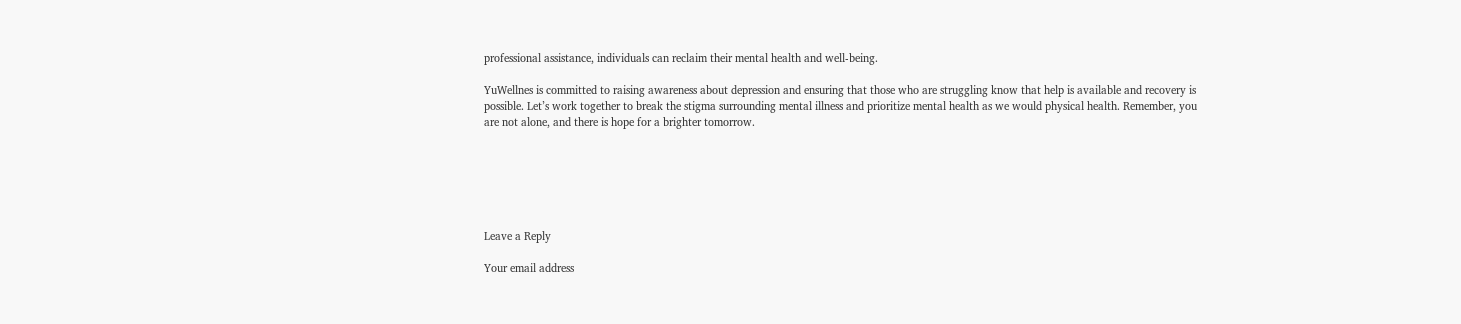professional assistance, individuals can reclaim their mental health and well-being.

YuWellnes is committed to raising awareness about depression and ensuring that those who are struggling know that help is available and recovery is possible. Let’s work together to break the stigma surrounding mental illness and prioritize mental health as we would physical health. Remember, you are not alone, and there is hope for a brighter tomorrow.






Leave a Reply

Your email address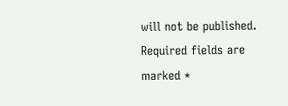will not be published. Required fields are marked *